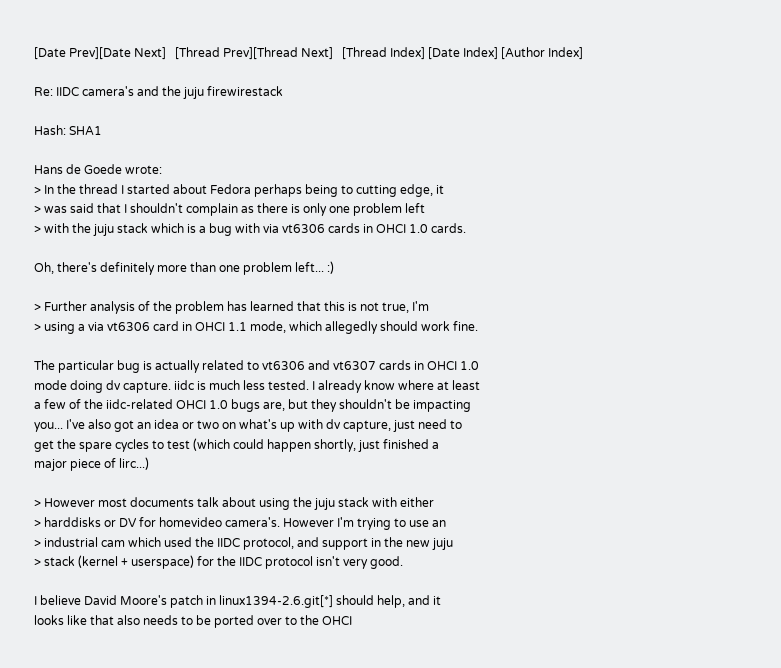[Date Prev][Date Next]   [Thread Prev][Thread Next]   [Thread Index] [Date Index] [Author Index]

Re: IIDC camera's and the juju firewirestack

Hash: SHA1

Hans de Goede wrote:
> In the thread I started about Fedora perhaps being to cutting edge, it
> was said that I shouldn't complain as there is only one problem left
> with the juju stack which is a bug with via vt6306 cards in OHCI 1.0 cards.

Oh, there's definitely more than one problem left... :)

> Further analysis of the problem has learned that this is not true, I'm
> using a via vt6306 card in OHCI 1.1 mode, which allegedly should work fine.

The particular bug is actually related to vt6306 and vt6307 cards in OHCI 1.0
mode doing dv capture. iidc is much less tested. I already know where at least
a few of the iidc-related OHCI 1.0 bugs are, but they shouldn't be impacting
you... I've also got an idea or two on what's up with dv capture, just need to
get the spare cycles to test (which could happen shortly, just finished a
major piece of lirc...)

> However most documents talk about using the juju stack with either
> harddisks or DV for homevideo camera's. However I'm trying to use an
> industrial cam which used the IIDC protocol, and support in the new juju
> stack (kernel + userspace) for the IIDC protocol isn't very good.

I believe David Moore's patch in linux1394-2.6.git[*] should help, and it
looks like that also needs to be ported over to the OHCI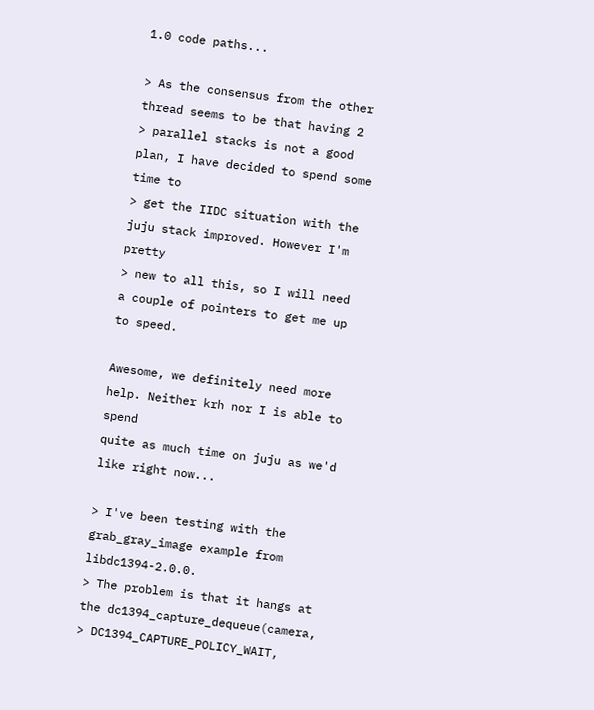1.0 code paths...

> As the consensus from the other thread seems to be that having 2
> parallel stacks is not a good plan, I have decided to spend some time to
> get the IIDC situation with the juju stack improved. However I'm pretty
> new to all this, so I will need a couple of pointers to get me up to speed.

Awesome, we definitely need more help. Neither krh nor I is able to spend
quite as much time on juju as we'd like right now...

> I've been testing with the grab_gray_image example from libdc1394-2.0.0.
> The problem is that it hangs at the dc1394_capture_dequeue(camera,
> DC1394_CAPTURE_POLICY_WAIT,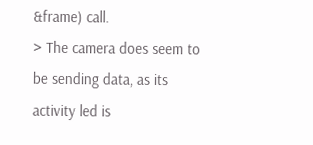&frame) call.
> The camera does seem to be sending data, as its activity led is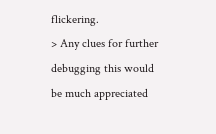flickering.
> Any clues for further debugging this would be much appreciated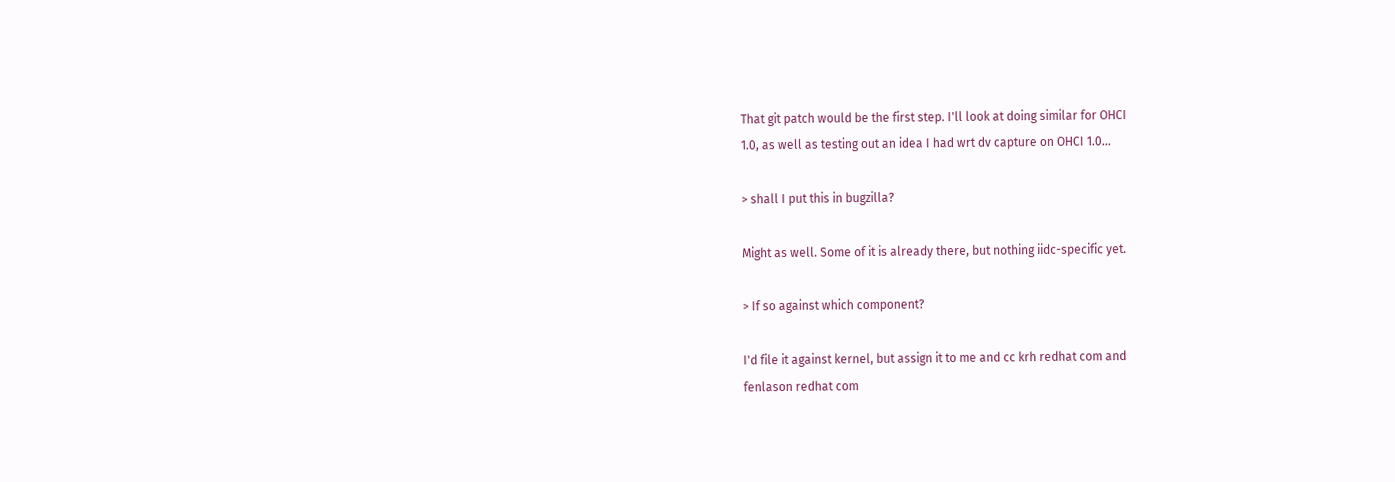That git patch would be the first step. I'll look at doing similar for OHCI
1.0, as well as testing out an idea I had wrt dv capture on OHCI 1.0...

> shall I put this in bugzilla?

Might as well. Some of it is already there, but nothing iidc-specific yet.

> If so against which component?

I'd file it against kernel, but assign it to me and cc krh redhat com and
fenlason redhat com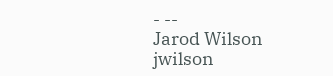- --
Jarod Wilson
jwilson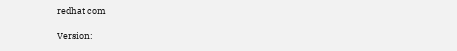redhat com

Version: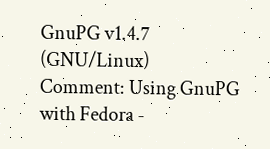GnuPG v1.4.7 (GNU/Linux)
Comment: Using GnuPG with Fedora -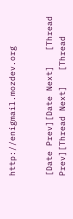http://enigmail.mozdev.org


[Date Prev][Date Next]   [Thread Prev][Thread Next]   [Thread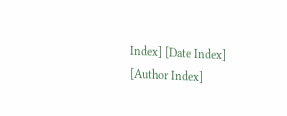Index] [Date Index] [Author Index]